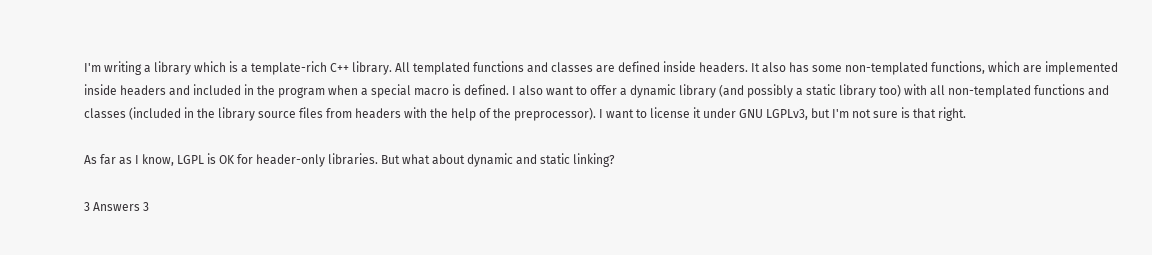I'm writing a library which is a template-rich C++ library. All templated functions and classes are defined inside headers. It also has some non-templated functions, which are implemented inside headers and included in the program when a special macro is defined. I also want to offer a dynamic library (and possibly a static library too) with all non-templated functions and classes (included in the library source files from headers with the help of the preprocessor). I want to license it under GNU LGPLv3, but I'm not sure is that right.

As far as I know, LGPL is OK for header-only libraries. But what about dynamic and static linking?

3 Answers 3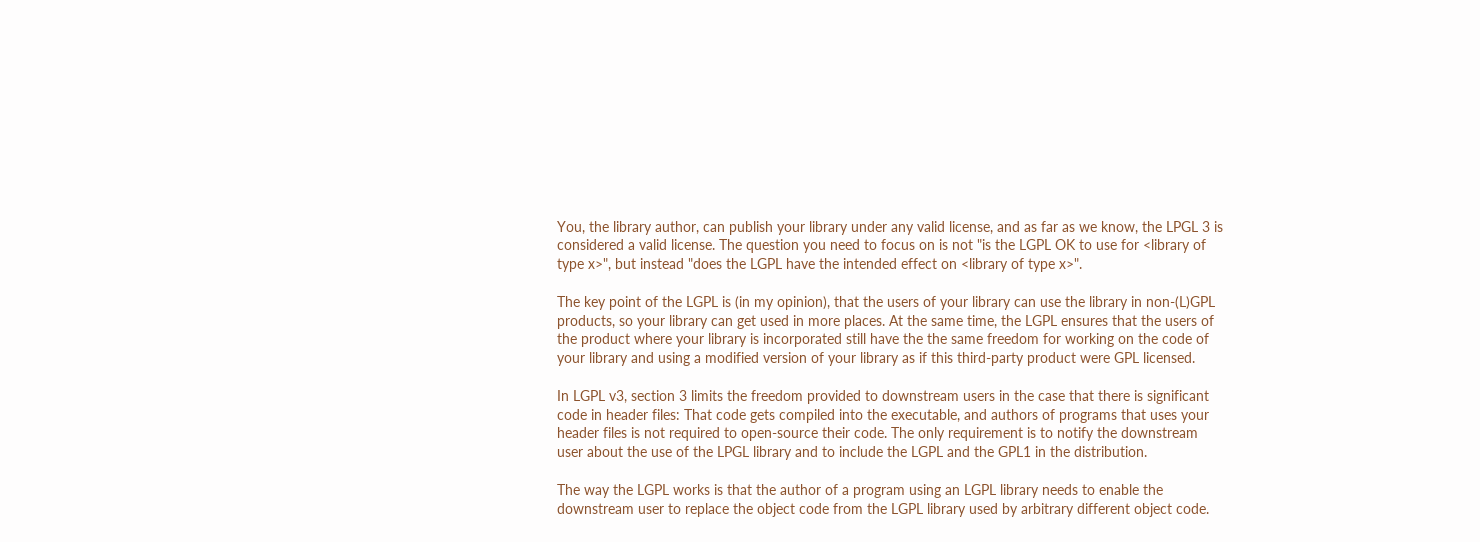You, the library author, can publish your library under any valid license, and as far as we know, the LPGL 3 is considered a valid license. The question you need to focus on is not "is the LGPL OK to use for <library of type x>", but instead "does the LGPL have the intended effect on <library of type x>".

The key point of the LGPL is (in my opinion), that the users of your library can use the library in non-(L)GPL products, so your library can get used in more places. At the same time, the LGPL ensures that the users of the product where your library is incorporated still have the the same freedom for working on the code of your library and using a modified version of your library as if this third-party product were GPL licensed.

In LGPL v3, section 3 limits the freedom provided to downstream users in the case that there is significant code in header files: That code gets compiled into the executable, and authors of programs that uses your header files is not required to open-source their code. The only requirement is to notify the downstream user about the use of the LPGL library and to include the LGPL and the GPL1 in the distribution.

The way the LGPL works is that the author of a program using an LGPL library needs to enable the downstream user to replace the object code from the LGPL library used by arbitrary different object code.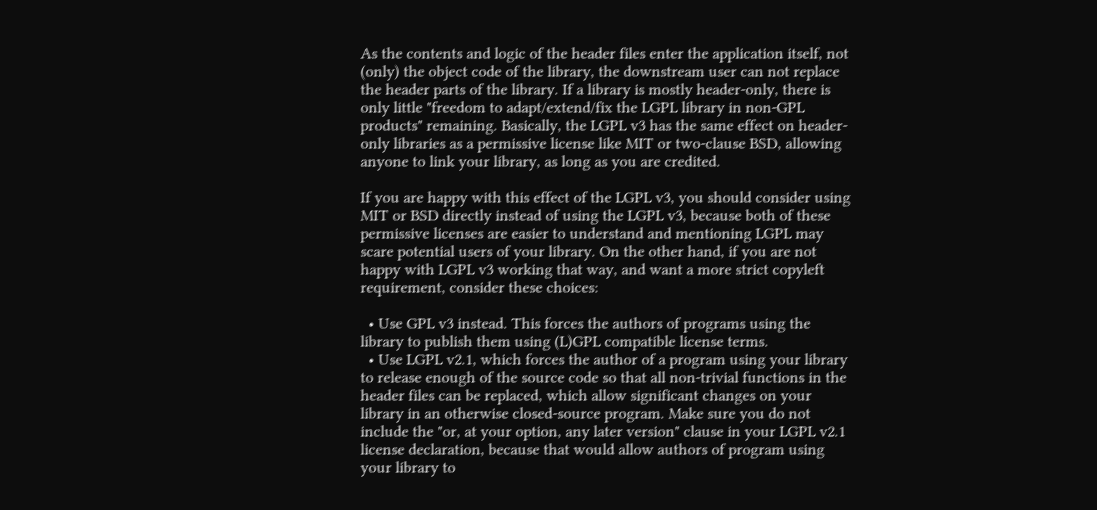As the contents and logic of the header files enter the application itself, not (only) the object code of the library, the downstream user can not replace the header parts of the library. If a library is mostly header-only, there is only little "freedom to adapt/extend/fix the LGPL library in non-GPL products" remaining. Basically, the LGPL v3 has the same effect on header-only libraries as a permissive license like MIT or two-clause BSD, allowing anyone to link your library, as long as you are credited.

If you are happy with this effect of the LGPL v3, you should consider using MIT or BSD directly instead of using the LGPL v3, because both of these permissive licenses are easier to understand and mentioning LGPL may scare potential users of your library. On the other hand, if you are not happy with LGPL v3 working that way, and want a more strict copyleft requirement, consider these choices:

  • Use GPL v3 instead. This forces the authors of programs using the library to publish them using (L)GPL compatible license terms.
  • Use LGPL v2.1, which forces the author of a program using your library to release enough of the source code so that all non-trivial functions in the header files can be replaced, which allow significant changes on your library in an otherwise closed-source program. Make sure you do not include the "or, at your option, any later version" clause in your LGPL v2.1 license declaration, because that would allow authors of program using your library to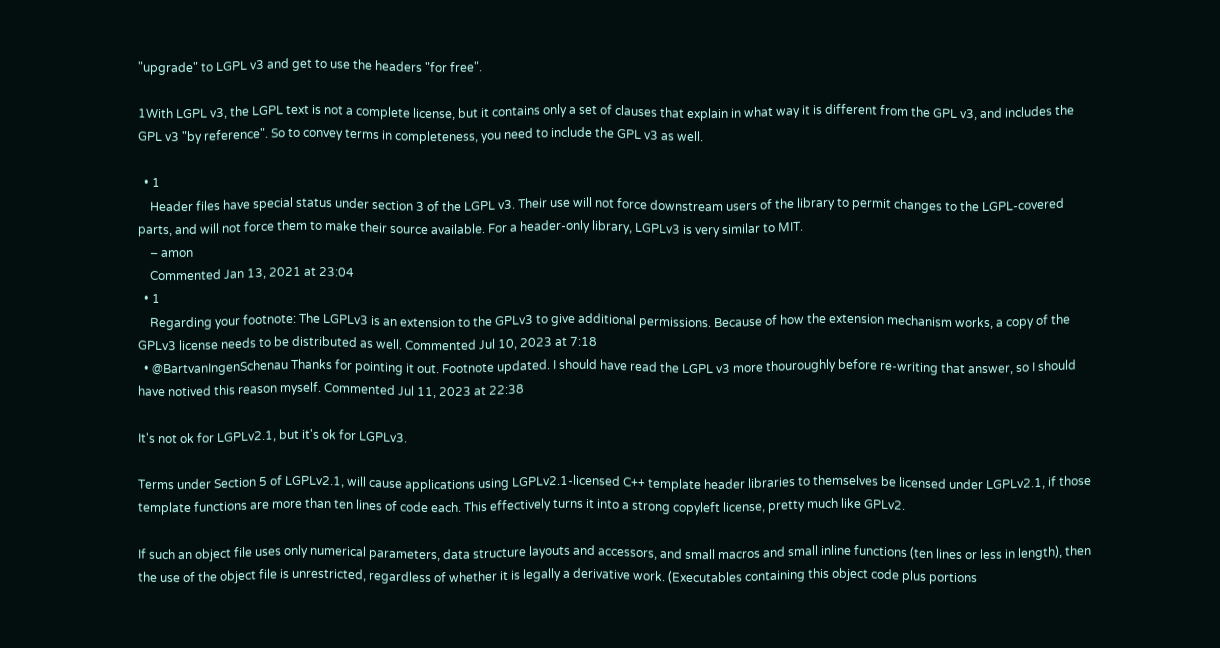"upgrade" to LGPL v3 and get to use the headers "for free".

1With LGPL v3, the LGPL text is not a complete license, but it contains only a set of clauses that explain in what way it is different from the GPL v3, and includes the GPL v3 "by reference". So to convey terms in completeness, you need to include the GPL v3 as well.

  • 1
    Header files have special status under section 3 of the LGPL v3. Their use will not force downstream users of the library to permit changes to the LGPL-covered parts, and will not force them to make their source available. For a header-only library, LGPLv3 is very similar to MIT.
    – amon
    Commented Jan 13, 2021 at 23:04
  • 1
    Regarding your footnote: The LGPLv3 is an extension to the GPLv3 to give additional permissions. Because of how the extension mechanism works, a copy of the GPLv3 license needs to be distributed as well. Commented Jul 10, 2023 at 7:18
  • @BartvanIngenSchenau Thanks for pointing it out. Footnote updated. I should have read the LGPL v3 more thouroughly before re-writing that answer, so I should have notived this reason myself. Commented Jul 11, 2023 at 22:38

It's not ok for LGPLv2.1, but it's ok for LGPLv3.

Terms under Section 5 of LGPLv2.1, will cause applications using LGPLv2.1-licensed C++ template header libraries to themselves be licensed under LGPLv2.1, if those template functions are more than ten lines of code each. This effectively turns it into a strong copyleft license, pretty much like GPLv2.

If such an object file uses only numerical parameters, data structure layouts and accessors, and small macros and small inline functions (ten lines or less in length), then the use of the object file is unrestricted, regardless of whether it is legally a derivative work. (Executables containing this object code plus portions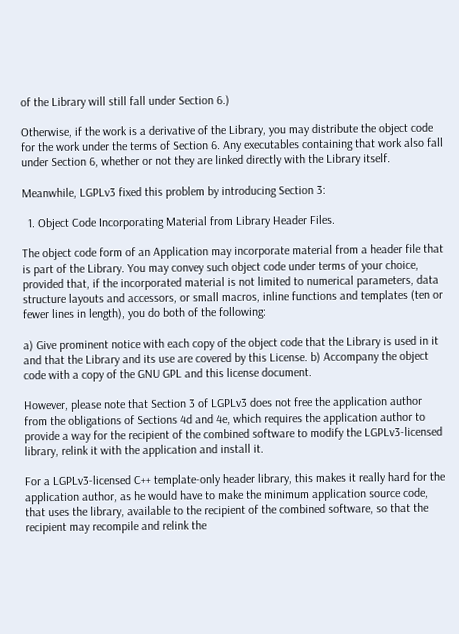of the Library will still fall under Section 6.)

Otherwise, if the work is a derivative of the Library, you may distribute the object code for the work under the terms of Section 6. Any executables containing that work also fall under Section 6, whether or not they are linked directly with the Library itself.

Meanwhile, LGPLv3 fixed this problem by introducing Section 3:

  1. Object Code Incorporating Material from Library Header Files.

The object code form of an Application may incorporate material from a header file that is part of the Library. You may convey such object code under terms of your choice, provided that, if the incorporated material is not limited to numerical parameters, data structure layouts and accessors, or small macros, inline functions and templates (ten or fewer lines in length), you do both of the following:

a) Give prominent notice with each copy of the object code that the Library is used in it and that the Library and its use are covered by this License. b) Accompany the object code with a copy of the GNU GPL and this license document.

However, please note that Section 3 of LGPLv3 does not free the application author from the obligations of Sections 4d and 4e, which requires the application author to provide a way for the recipient of the combined software to modify the LGPLv3-licensed library, relink it with the application and install it.

For a LGPLv3-licensed C++ template-only header library, this makes it really hard for the application author, as he would have to make the minimum application source code, that uses the library, available to the recipient of the combined software, so that the recipient may recompile and relink the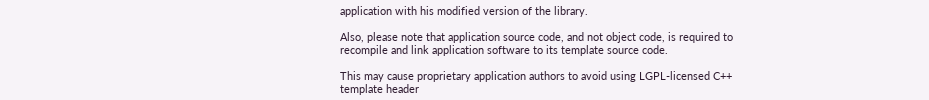application with his modified version of the library.

Also, please note that application source code, and not object code, is required to recompile and link application software to its template source code.

This may cause proprietary application authors to avoid using LGPL-licensed C++ template header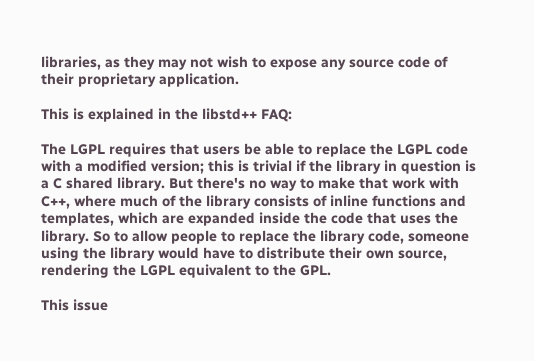libraries, as they may not wish to expose any source code of their proprietary application.

This is explained in the libstd++ FAQ:

The LGPL requires that users be able to replace the LGPL code with a modified version; this is trivial if the library in question is a C shared library. But there's no way to make that work with C++, where much of the library consists of inline functions and templates, which are expanded inside the code that uses the library. So to allow people to replace the library code, someone using the library would have to distribute their own source, rendering the LGPL equivalent to the GPL.

This issue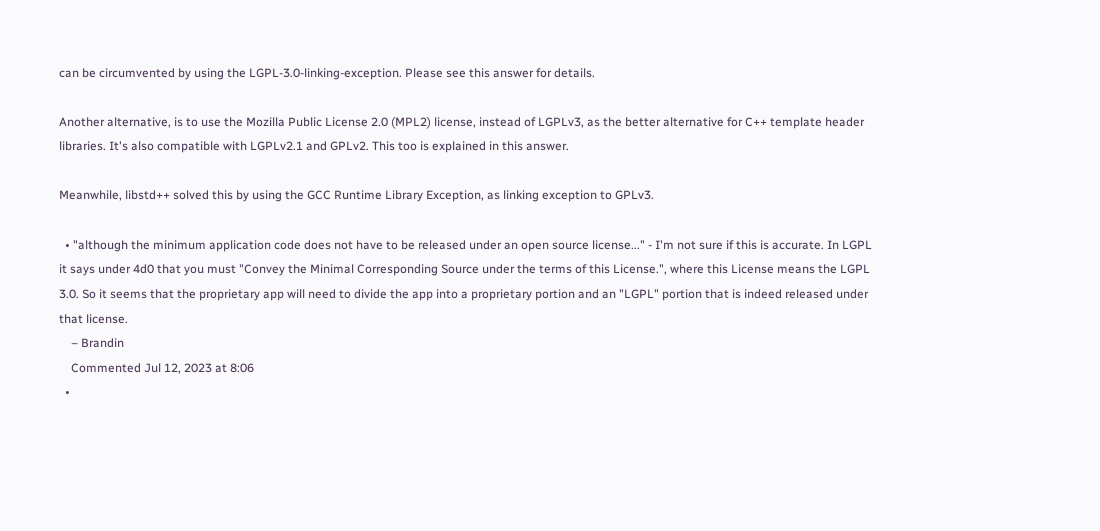can be circumvented by using the LGPL-3.0-linking-exception. Please see this answer for details.

Another alternative, is to use the Mozilla Public License 2.0 (MPL2) license, instead of LGPLv3, as the better alternative for C++ template header libraries. It's also compatible with LGPLv2.1 and GPLv2. This too is explained in this answer.

Meanwhile, libstd++ solved this by using the GCC Runtime Library Exception, as linking exception to GPLv3.

  • "although the minimum application code does not have to be released under an open source license..." - I'm not sure if this is accurate. In LGPL it says under 4d0 that you must "Convey the Minimal Corresponding Source under the terms of this License.", where this License means the LGPL 3.0. So it seems that the proprietary app will need to divide the app into a proprietary portion and an "LGPL" portion that is indeed released under that license.
    – Brandin
    Commented Jul 12, 2023 at 8:06
  •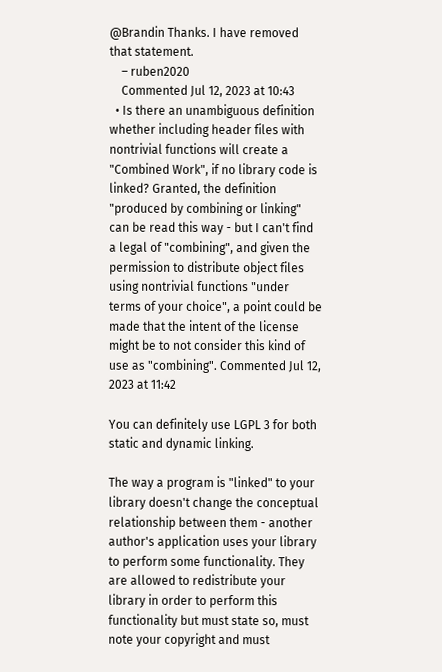@Brandin Thanks. I have removed that statement.
    – ruben2020
    Commented Jul 12, 2023 at 10:43
  • Is there an unambiguous definition whether including header files with nontrivial functions will create a "Combined Work", if no library code is linked? Granted, the definition "produced by combining or linking" can be read this way - but I can't find a legal of "combining", and given the permission to distribute object files using nontrivial functions "under terms of your choice", a point could be made that the intent of the license might be to not consider this kind of use as "combining". Commented Jul 12, 2023 at 11:42

You can definitely use LGPL 3 for both static and dynamic linking.

The way a program is "linked" to your library doesn't change the conceptual relationship between them - another author's application uses your library to perform some functionality. They are allowed to redistribute your library in order to perform this functionality but must state so, must note your copyright and must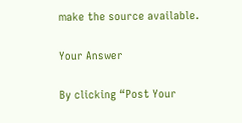make the source available.

Your Answer

By clicking “Post Your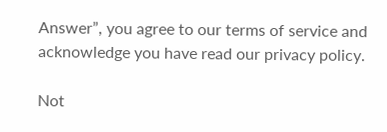Answer”, you agree to our terms of service and acknowledge you have read our privacy policy.

Not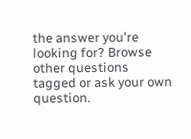the answer you're looking for? Browse other questions tagged or ask your own question.